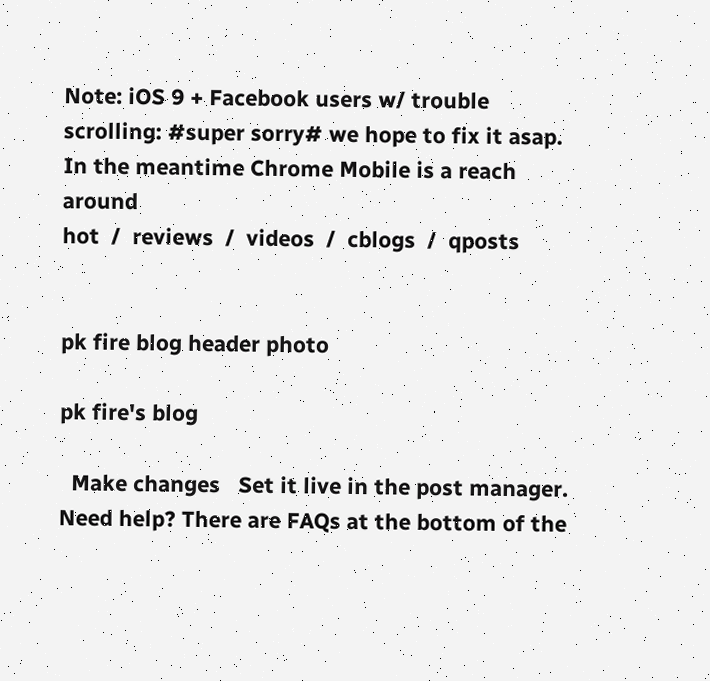Note: iOS 9 + Facebook users w/ trouble scrolling: #super sorry# we hope to fix it asap. In the meantime Chrome Mobile is a reach around
hot  /  reviews  /  videos  /  cblogs  /  qposts


pk fire blog header photo

pk fire's blog

  Make changes   Set it live in the post manager. Need help? There are FAQs at the bottom of the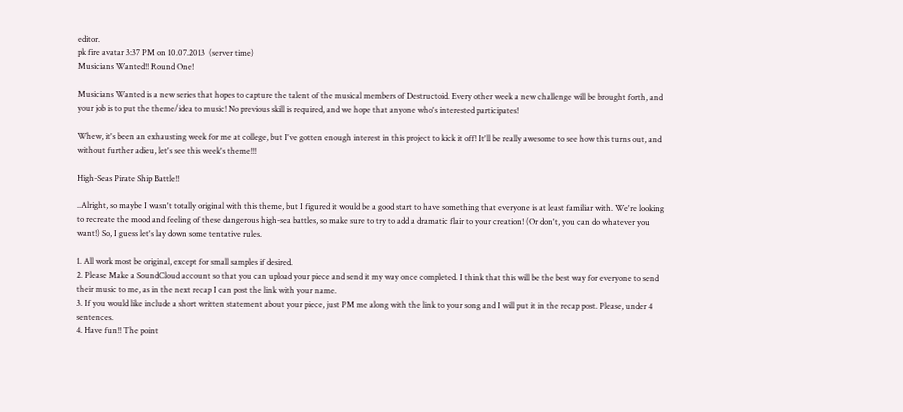editor.
pk fire avatar 3:37 PM on 10.07.2013  (server time)
Musicians Wanted!! Round One!

Musicians Wanted is a new series that hopes to capture the talent of the musical members of Destructoid. Every other week a new challenge will be brought forth, and your job is to put the theme/idea to music! No previous skill is required, and we hope that anyone who's interested participates!

Whew, it's been an exhausting week for me at college, but I've gotten enough interest in this project to kick it off! It'll be really awesome to see how this turns out, and without further adieu, let's see this week's theme!!!

High-Seas Pirate Ship Battle!!

..Alright, so maybe I wasn't totally original with this theme, but I figured it would be a good start to have something that everyone is at least familiar with. We're looking to recreate the mood and feeling of these dangerous high-sea battles, so make sure to try to add a dramatic flair to your creation! (Or don't, you can do whatever you want!) So, I guess let's lay down some tentative rules.

1. All work most be original, except for small samples if desired.
2. Please Make a SoundCloud account so that you can upload your piece and send it my way once completed. I think that this will be the best way for everyone to send their music to me, as in the next recap I can post the link with your name.
3. If you would like include a short written statement about your piece, just PM me along with the link to your song and I will put it in the recap post. Please, under 4 sentences.
4. Have fun!! The point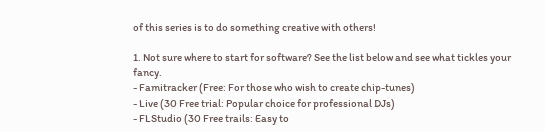of this series is to do something creative with others!

1. Not sure where to start for software? See the list below and see what tickles your fancy.
- Famitracker (Free: For those who wish to create chip-tunes)
- Live (30 Free trial: Popular choice for professional DJs)
- FLStudio (30 Free trails: Easy to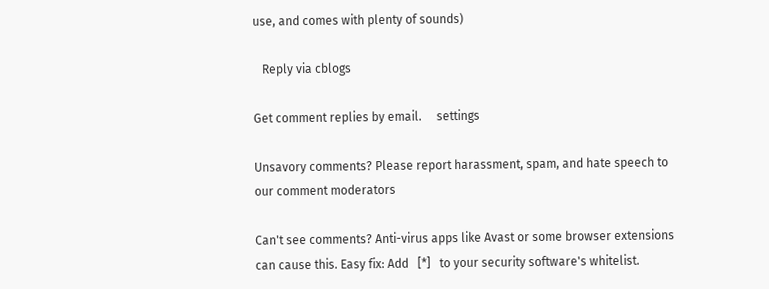use, and comes with plenty of sounds)

   Reply via cblogs

Get comment replies by email.     settings

Unsavory comments? Please report harassment, spam, and hate speech to our comment moderators

Can't see comments? Anti-virus apps like Avast or some browser extensions can cause this. Easy fix: Add   [*]   to your security software's whitelist.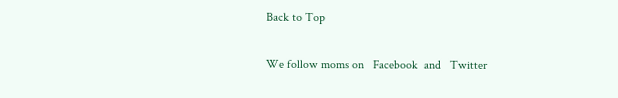Back to Top

We follow moms on   Facebook  and   Twitter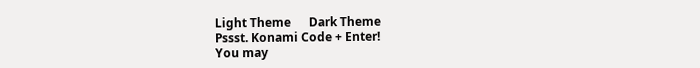Light Theme      Dark Theme
Pssst. Konami Code + Enter!
You may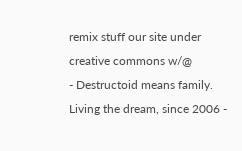remix stuff our site under creative commons w/@
- Destructoid means family. Living the dream, since 2006 -